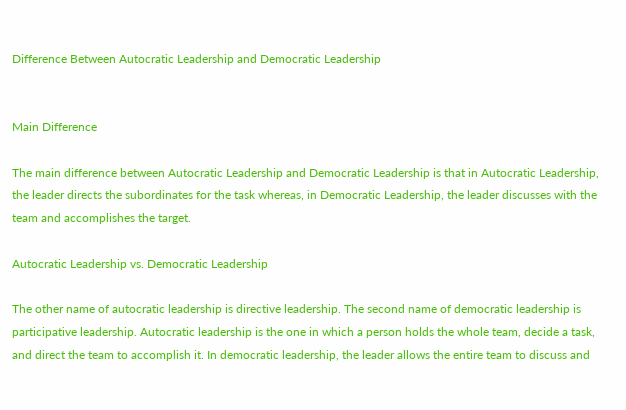Difference Between Autocratic Leadership and Democratic Leadership


Main Difference

The main difference between Autocratic Leadership and Democratic Leadership is that in Autocratic Leadership, the leader directs the subordinates for the task whereas, in Democratic Leadership, the leader discusses with the team and accomplishes the target.

Autocratic Leadership vs. Democratic Leadership

The other name of autocratic leadership is directive leadership. The second name of democratic leadership is participative leadership. Autocratic leadership is the one in which a person holds the whole team, decide a task, and direct the team to accomplish it. In democratic leadership, the leader allows the entire team to discuss and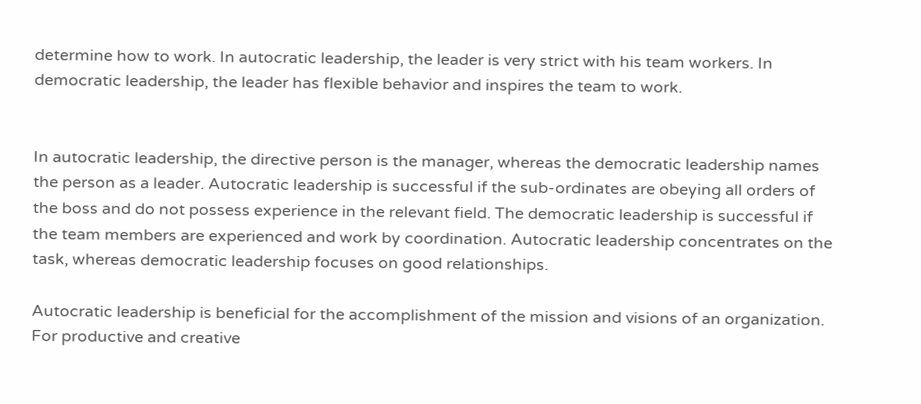determine how to work. In autocratic leadership, the leader is very strict with his team workers. In democratic leadership, the leader has flexible behavior and inspires the team to work.


In autocratic leadership, the directive person is the manager, whereas the democratic leadership names the person as a leader. Autocratic leadership is successful if the sub-ordinates are obeying all orders of the boss and do not possess experience in the relevant field. The democratic leadership is successful if the team members are experienced and work by coordination. Autocratic leadership concentrates on the task, whereas democratic leadership focuses on good relationships.

Autocratic leadership is beneficial for the accomplishment of the mission and visions of an organization. For productive and creative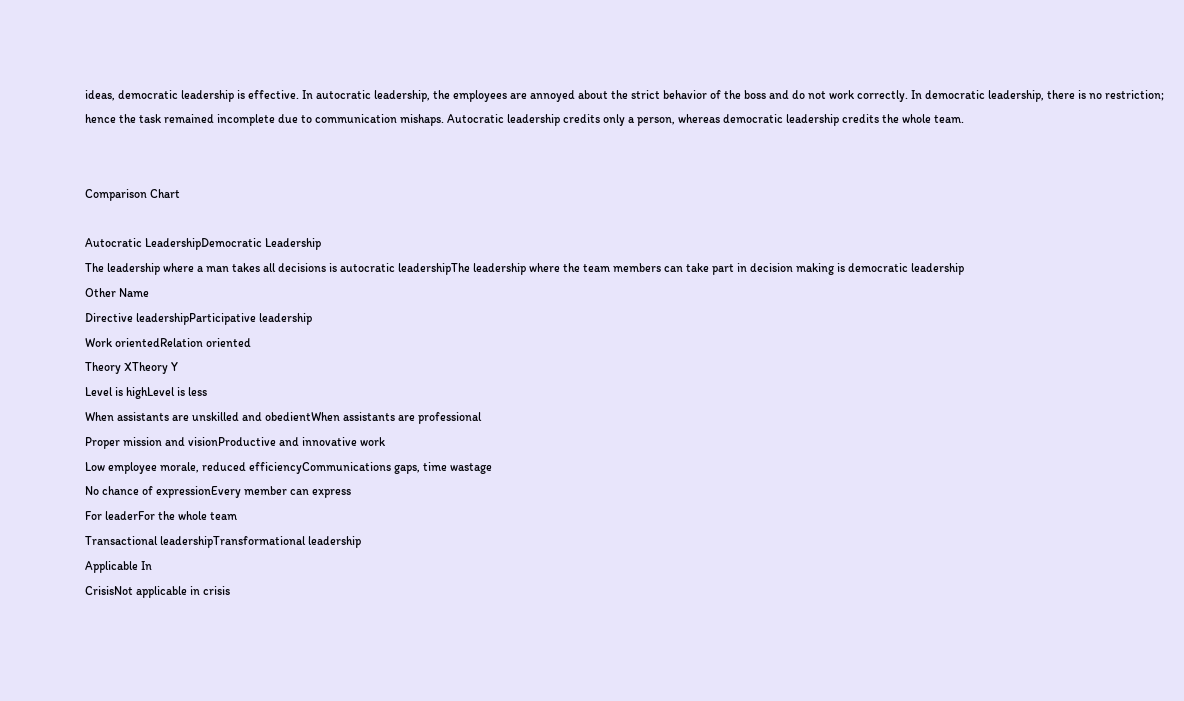ideas, democratic leadership is effective. In autocratic leadership, the employees are annoyed about the strict behavior of the boss and do not work correctly. In democratic leadership, there is no restriction; hence the task remained incomplete due to communication mishaps. Autocratic leadership credits only a person, whereas democratic leadership credits the whole team.


Comparison Chart

Autocratic LeadershipDemocratic Leadership
The leadership where a man takes all decisions is autocratic leadershipThe leadership where the team members can take part in decision making is democratic leadership
Other Name
Directive leadershipParticipative leadership
Work orientedRelation oriented
Theory XTheory Y
Level is highLevel is less
When assistants are unskilled and obedientWhen assistants are professional
Proper mission and visionProductive and innovative work
Low employee morale, reduced efficiencyCommunications gaps, time wastage
No chance of expressionEvery member can express
For leaderFor the whole team
Transactional leadershipTransformational leadership
Applicable In
CrisisNot applicable in crisis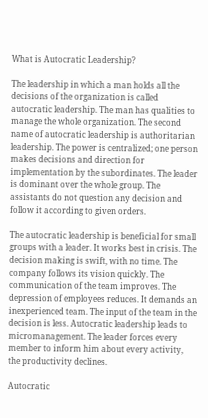What is Autocratic Leadership?

The leadership in which a man holds all the decisions of the organization is called autocratic leadership. The man has qualities to manage the whole organization. The second name of autocratic leadership is authoritarian leadership. The power is centralized; one person makes decisions and direction for implementation by the subordinates. The leader is dominant over the whole group. The assistants do not question any decision and follow it according to given orders.

The autocratic leadership is beneficial for small groups with a leader. It works best in crisis. The decision making is swift, with no time. The company follows its vision quickly. The communication of the team improves. The depression of employees reduces. It demands an inexperienced team. The input of the team in the decision is less. Autocratic leadership leads to micromanagement. The leader forces every member to inform him about every activity, the productivity declines.

Autocratic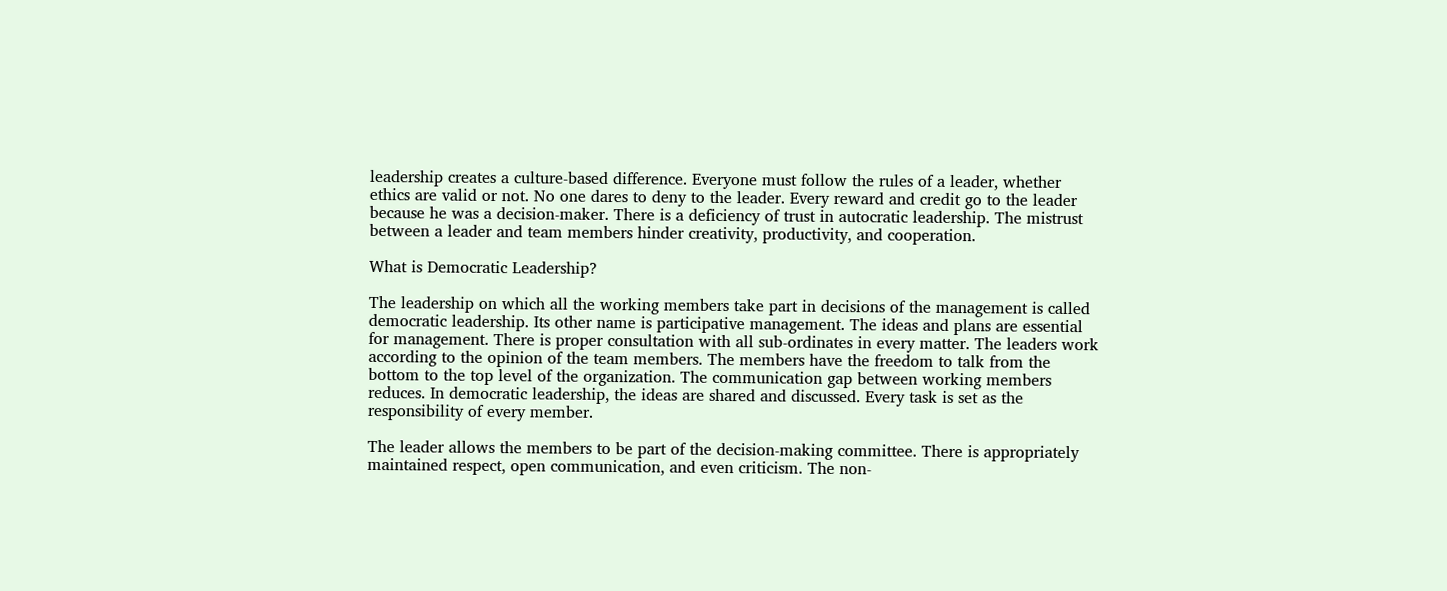leadership creates a culture-based difference. Everyone must follow the rules of a leader, whether ethics are valid or not. No one dares to deny to the leader. Every reward and credit go to the leader because he was a decision-maker. There is a deficiency of trust in autocratic leadership. The mistrust between a leader and team members hinder creativity, productivity, and cooperation.

What is Democratic Leadership?

The leadership on which all the working members take part in decisions of the management is called democratic leadership. Its other name is participative management. The ideas and plans are essential for management. There is proper consultation with all sub-ordinates in every matter. The leaders work according to the opinion of the team members. The members have the freedom to talk from the bottom to the top level of the organization. The communication gap between working members reduces. In democratic leadership, the ideas are shared and discussed. Every task is set as the responsibility of every member.

The leader allows the members to be part of the decision-making committee. There is appropriately maintained respect, open communication, and even criticism. The non-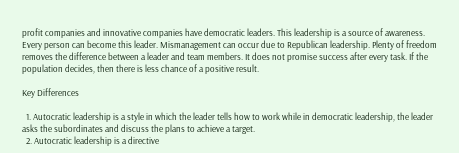profit companies and innovative companies have democratic leaders. This leadership is a source of awareness. Every person can become this leader. Mismanagement can occur due to Republican leadership. Plenty of freedom removes the difference between a leader and team members. It does not promise success after every task. If the population decides, then there is less chance of a positive result.

Key Differences

  1. Autocratic leadership is a style in which the leader tells how to work while in democratic leadership, the leader asks the subordinates and discuss the plans to achieve a target.
  2. Autocratic leadership is a directive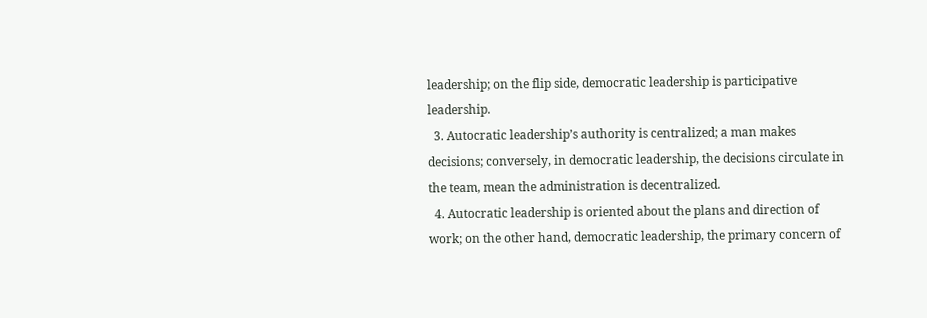leadership; on the flip side, democratic leadership is participative leadership.
  3. Autocratic leadership’s authority is centralized; a man makes decisions; conversely, in democratic leadership, the decisions circulate in the team, mean the administration is decentralized.
  4. Autocratic leadership is oriented about the plans and direction of work; on the other hand, democratic leadership, the primary concern of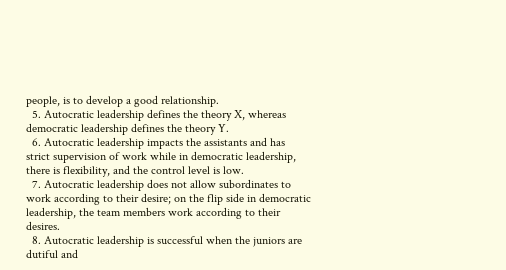people, is to develop a good relationship.
  5. Autocratic leadership defines the theory X, whereas democratic leadership defines the theory Y.
  6. Autocratic leadership impacts the assistants and has strict supervision of work while in democratic leadership, there is flexibility, and the control level is low.
  7. Autocratic leadership does not allow subordinates to work according to their desire; on the flip side in democratic leadership, the team members work according to their desires.
  8. Autocratic leadership is successful when the juniors are dutiful and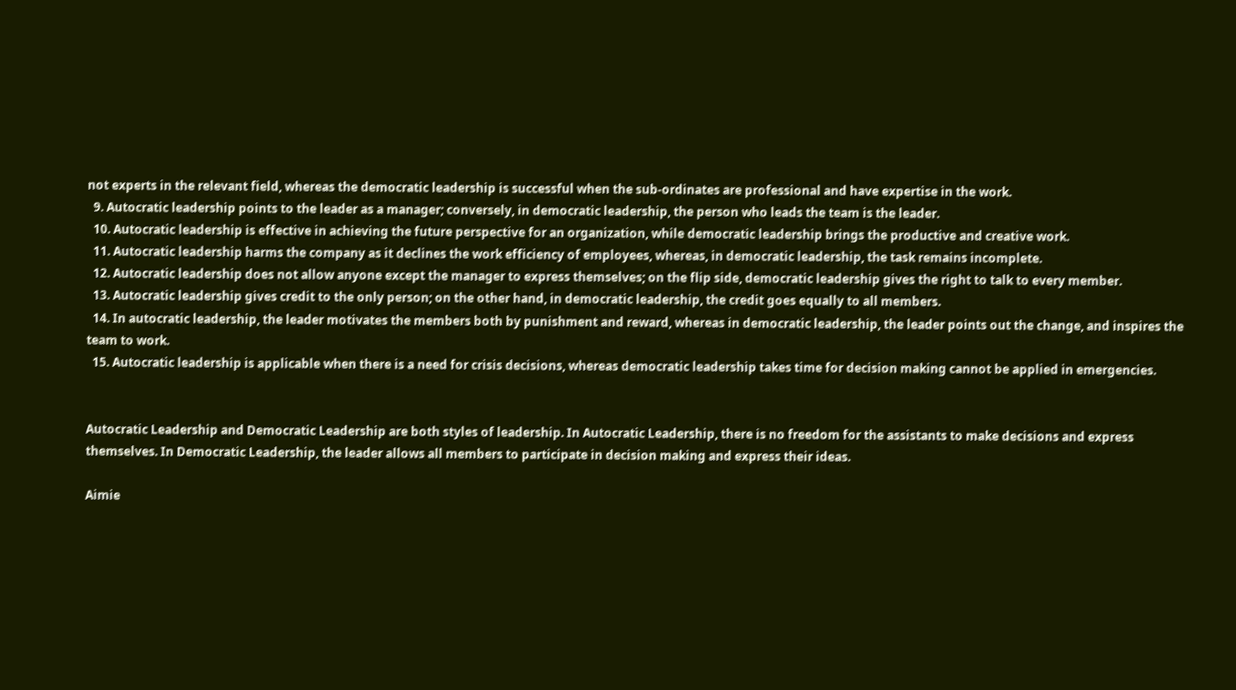not experts in the relevant field, whereas the democratic leadership is successful when the sub-ordinates are professional and have expertise in the work.
  9. Autocratic leadership points to the leader as a manager; conversely, in democratic leadership, the person who leads the team is the leader.
  10. Autocratic leadership is effective in achieving the future perspective for an organization, while democratic leadership brings the productive and creative work.
  11. Autocratic leadership harms the company as it declines the work efficiency of employees, whereas, in democratic leadership, the task remains incomplete.
  12. Autocratic leadership does not allow anyone except the manager to express themselves; on the flip side, democratic leadership gives the right to talk to every member.
  13. Autocratic leadership gives credit to the only person; on the other hand, in democratic leadership, the credit goes equally to all members.
  14. In autocratic leadership, the leader motivates the members both by punishment and reward, whereas in democratic leadership, the leader points out the change, and inspires the team to work.
  15. Autocratic leadership is applicable when there is a need for crisis decisions, whereas democratic leadership takes time for decision making cannot be applied in emergencies.


Autocratic Leadership and Democratic Leadership are both styles of leadership. In Autocratic Leadership, there is no freedom for the assistants to make decisions and express themselves. In Democratic Leadership, the leader allows all members to participate in decision making and express their ideas.

Aimie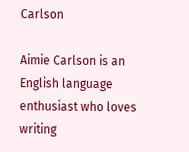Carlson

Aimie Carlson is an English language enthusiast who loves writing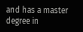and has a master degree in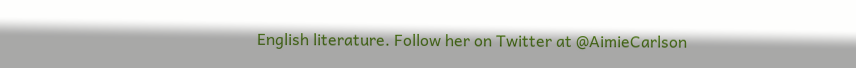English literature. Follow her on Twitter at @AimieCarlson